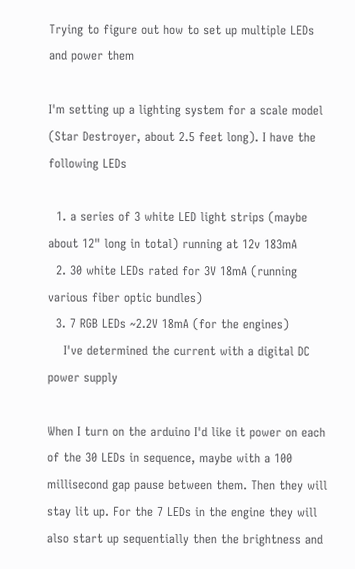Trying to figure out how to set up multiple LEDs and power them

I'm setting up a lighting system for a scale model (Star Destroyer, about 2.5 feet long). I have the following LEDs

  1. a series of 3 white LED light strips (maybe about 12" long in total) running at 12v 183mA
  2. 30 white LEDs rated for 3V 18mA (running various fiber optic bundles)
  3. 7 RGB LEDs ~2.2V 18mA (for the engines)
    I've determined the current with a digital DC power supply

When I turn on the arduino I'd like it power on each of the 30 LEDs in sequence, maybe with a 100 millisecond gap pause between them. Then they will stay lit up. For the 7 LEDs in the engine they will also start up sequentially then the brightness and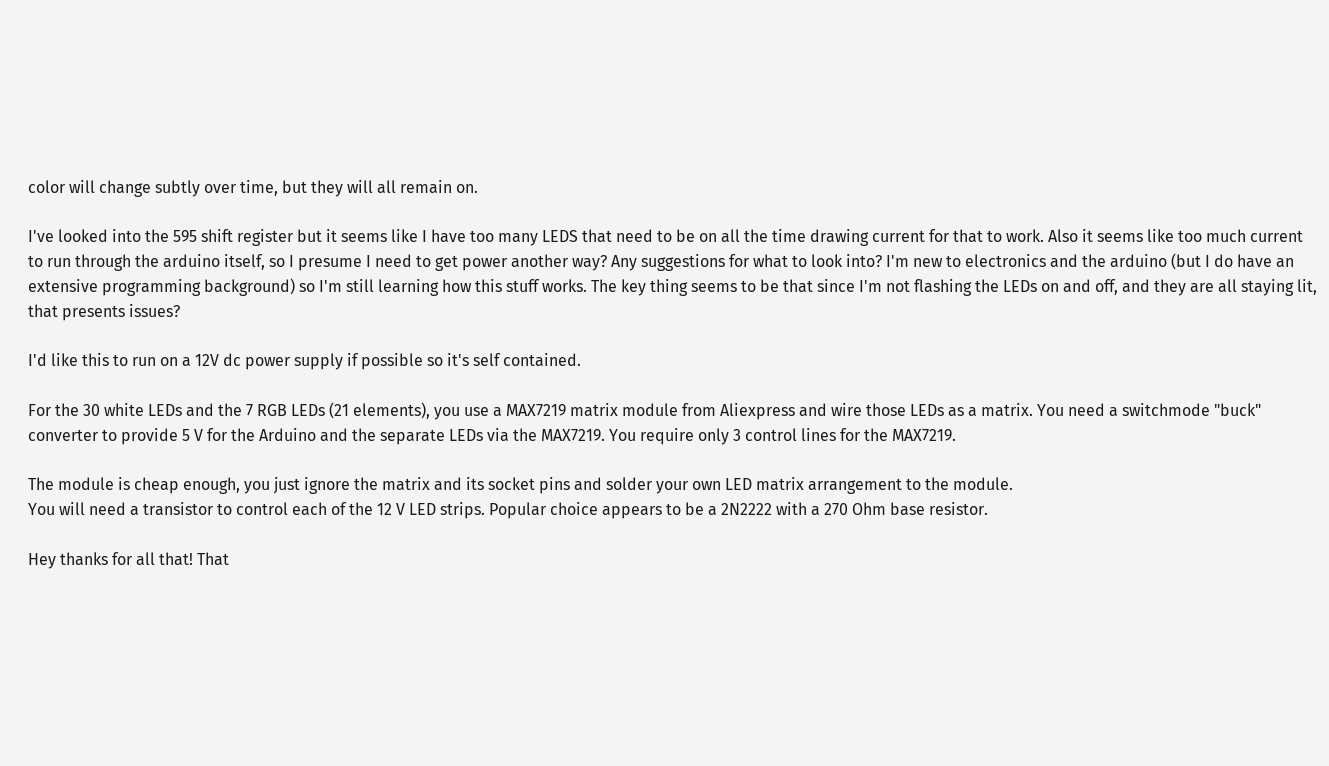color will change subtly over time, but they will all remain on.

I've looked into the 595 shift register but it seems like I have too many LEDS that need to be on all the time drawing current for that to work. Also it seems like too much current to run through the arduino itself, so I presume I need to get power another way? Any suggestions for what to look into? I'm new to electronics and the arduino (but I do have an extensive programming background) so I'm still learning how this stuff works. The key thing seems to be that since I'm not flashing the LEDs on and off, and they are all staying lit, that presents issues?

I'd like this to run on a 12V dc power supply if possible so it's self contained.

For the 30 white LEDs and the 7 RGB LEDs (21 elements), you use a MAX7219 matrix module from Aliexpress and wire those LEDs as a matrix. You need a switchmode "buck" converter to provide 5 V for the Arduino and the separate LEDs via the MAX7219. You require only 3 control lines for the MAX7219.

The module is cheap enough, you just ignore the matrix and its socket pins and solder your own LED matrix arrangement to the module.
You will need a transistor to control each of the 12 V LED strips. Popular choice appears to be a 2N2222 with a 270 Ohm base resistor.

Hey thanks for all that! That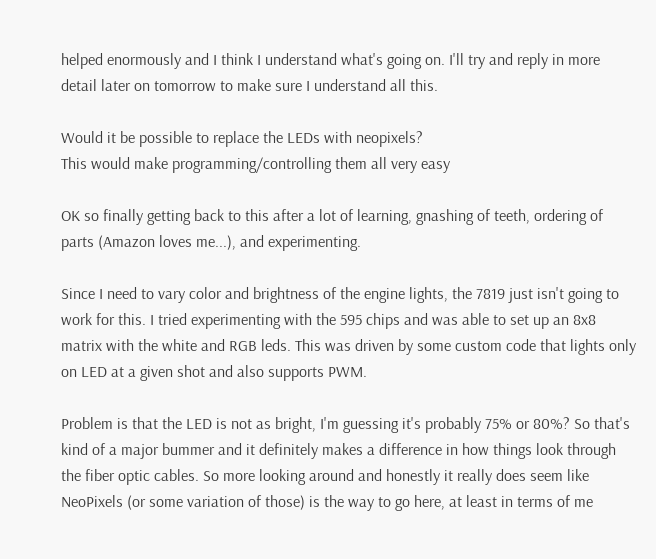helped enormously and I think I understand what's going on. I'll try and reply in more detail later on tomorrow to make sure I understand all this.

Would it be possible to replace the LEDs with neopixels?
This would make programming/controlling them all very easy

OK so finally getting back to this after a lot of learning, gnashing of teeth, ordering of parts (Amazon loves me...), and experimenting.

Since I need to vary color and brightness of the engine lights, the 7819 just isn't going to work for this. I tried experimenting with the 595 chips and was able to set up an 8x8 matrix with the white and RGB leds. This was driven by some custom code that lights only on LED at a given shot and also supports PWM.

Problem is that the LED is not as bright, I'm guessing it's probably 75% or 80%? So that's kind of a major bummer and it definitely makes a difference in how things look through the fiber optic cables. So more looking around and honestly it really does seem like NeoPixels (or some variation of those) is the way to go here, at least in terms of me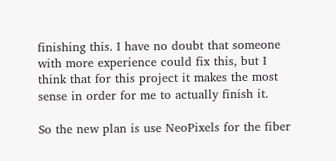finishing this. I have no doubt that someone with more experience could fix this, but I think that for this project it makes the most sense in order for me to actually finish it.

So the new plan is use NeoPixels for the fiber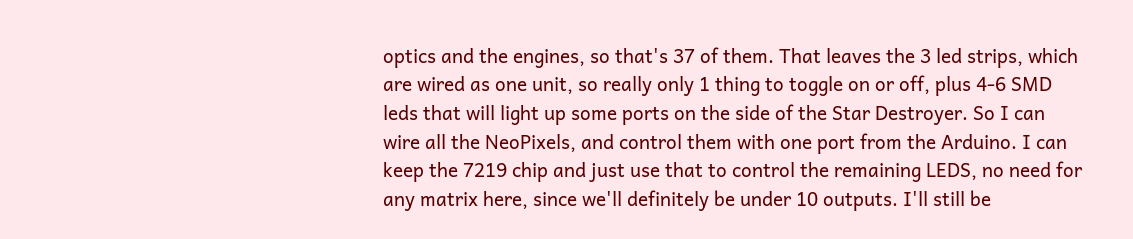optics and the engines, so that's 37 of them. That leaves the 3 led strips, which are wired as one unit, so really only 1 thing to toggle on or off, plus 4-6 SMD leds that will light up some ports on the side of the Star Destroyer. So I can wire all the NeoPixels, and control them with one port from the Arduino. I can keep the 7219 chip and just use that to control the remaining LEDS, no need for any matrix here, since we'll definitely be under 10 outputs. I'll still be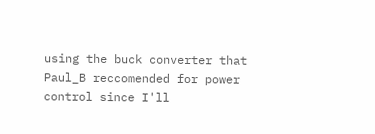using the buck converter that Paul_B reccomended for power control since I'll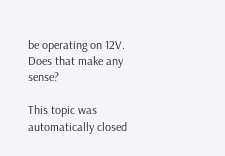be operating on 12V. Does that make any sense?

This topic was automatically closed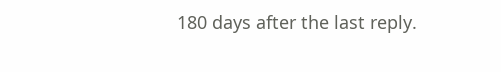180 days after the last reply.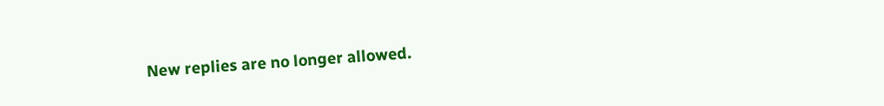New replies are no longer allowed.